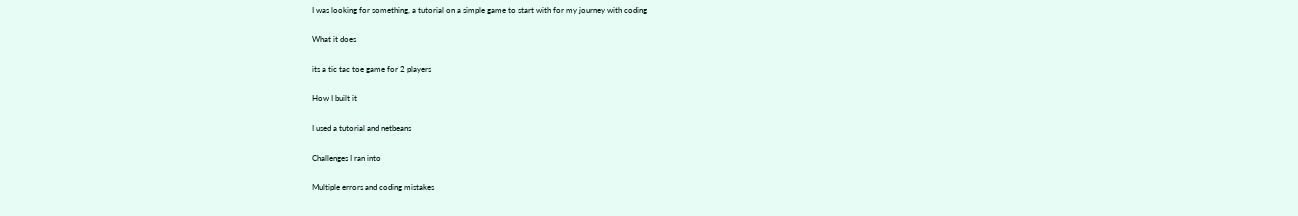I was looking for something, a tutorial on a simple game to start with for my journey with coding

What it does

its a tic tac toe game for 2 players

How I built it

I used a tutorial and netbeans

Challenges I ran into

Multiple errors and coding mistakes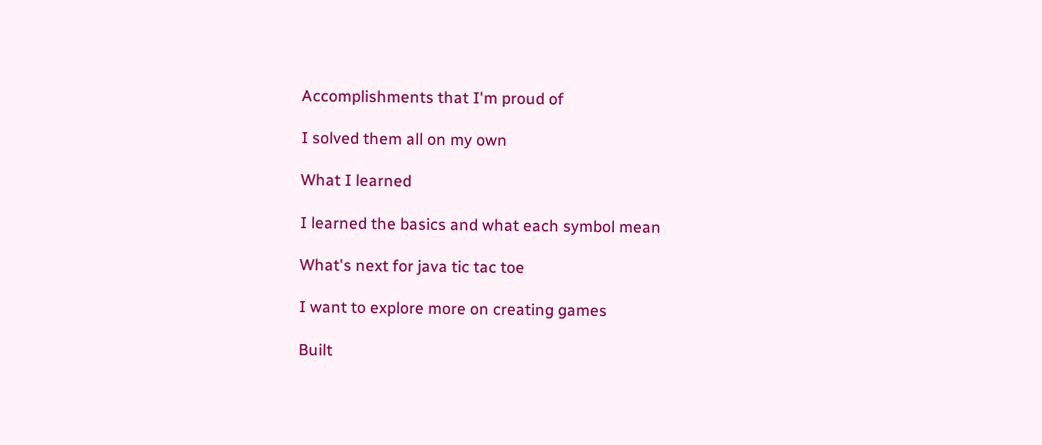Accomplishments that I'm proud of

I solved them all on my own

What I learned

I learned the basics and what each symbol mean

What's next for java tic tac toe

I want to explore more on creating games

Built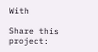With

Share this project: